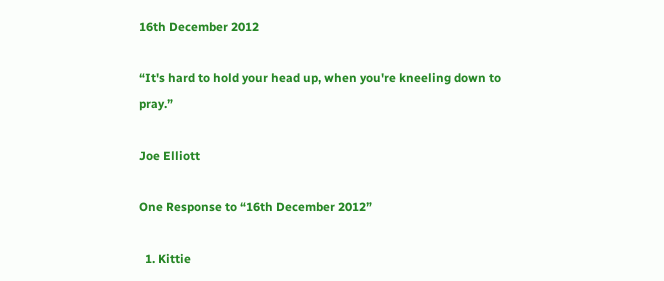16th December 2012

“It's hard to hold your head up, when you're kneeling down to pray.”

Joe Elliott

One Response to “16th December 2012”

  1. Kittie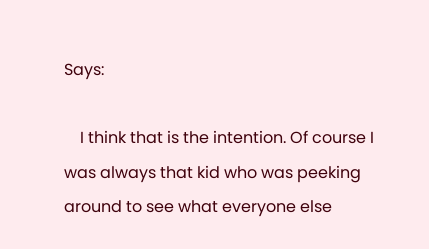Says:

    I think that is the intention. Of course I was always that kid who was peeking around to see what everyone else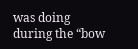was doing during the “bow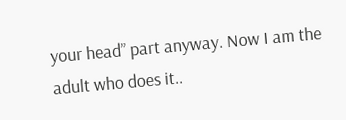your head” part anyway. Now I am the adult who does it..